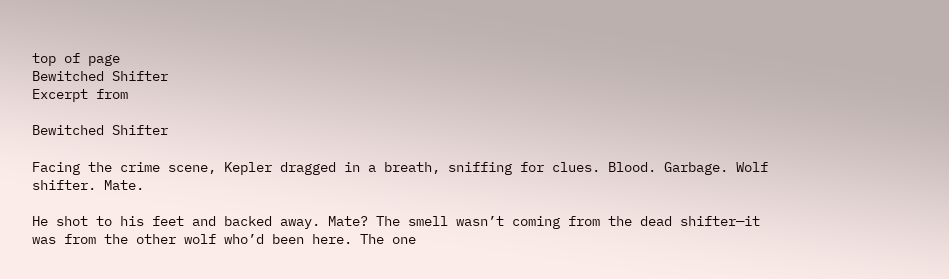top of page
Bewitched Shifter
Excerpt from

Bewitched Shifter

Facing the crime scene, Kepler dragged in a breath, sniffing for clues. Blood. Garbage. Wolf shifter. Mate.

He shot to his feet and backed away. Mate? The smell wasn’t coming from the dead shifter—it was from the other wolf who’d been here. The one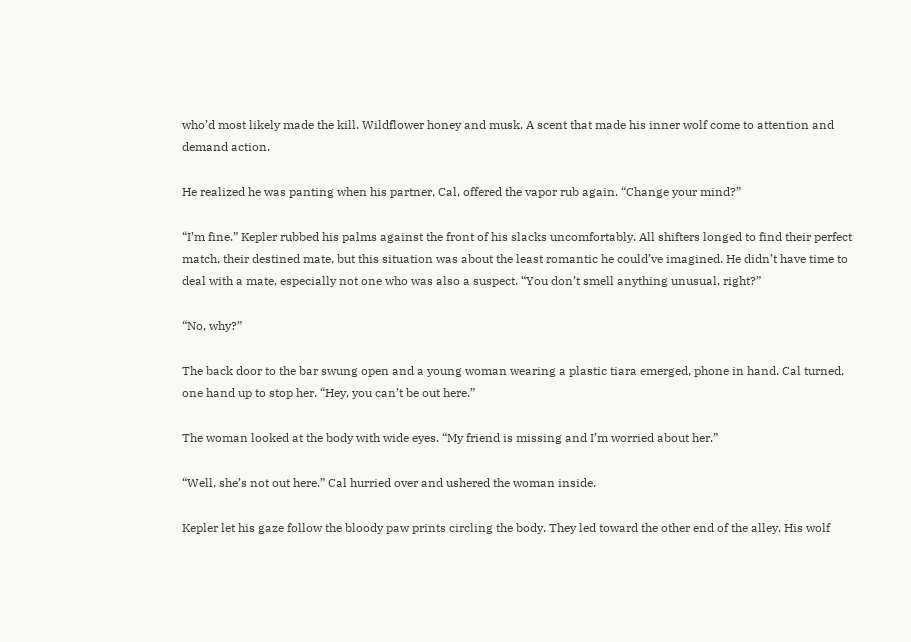who’d most likely made the kill. Wildflower honey and musk. A scent that made his inner wolf come to attention and demand action.

He realized he was panting when his partner, Cal, offered the vapor rub again. “Change your mind?”

“I’m fine.” Kepler rubbed his palms against the front of his slacks uncomfortably. All shifters longed to find their perfect match, their destined mate, but this situation was about the least romantic he could’ve imagined. He didn’t have time to deal with a mate, especially not one who was also a suspect. “You don’t smell anything unusual, right?”

“No, why?”

The back door to the bar swung open and a young woman wearing a plastic tiara emerged, phone in hand. Cal turned, one hand up to stop her. “Hey, you can’t be out here.”

The woman looked at the body with wide eyes. “My friend is missing and I’m worried about her.”

“Well, she’s not out here.” Cal hurried over and ushered the woman inside.

Kepler let his gaze follow the bloody paw prints circling the body. They led toward the other end of the alley. His wolf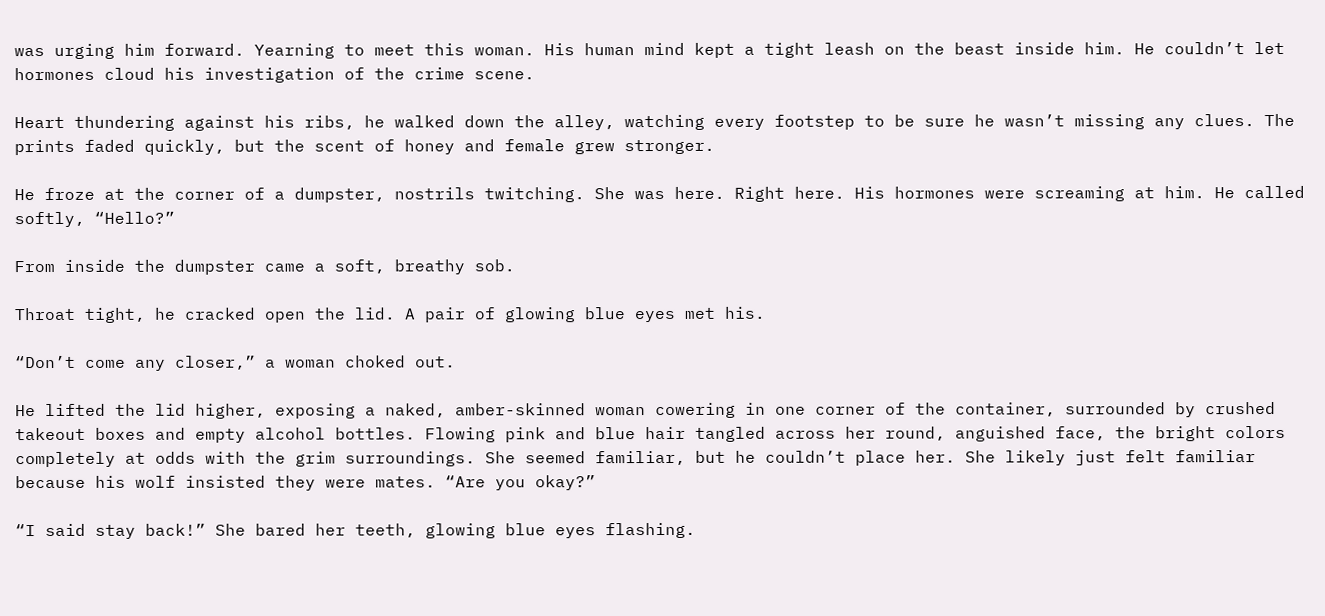was urging him forward. Yearning to meet this woman. His human mind kept a tight leash on the beast inside him. He couldn’t let hormones cloud his investigation of the crime scene.

Heart thundering against his ribs, he walked down the alley, watching every footstep to be sure he wasn’t missing any clues. The prints faded quickly, but the scent of honey and female grew stronger.

He froze at the corner of a dumpster, nostrils twitching. She was here. Right here. His hormones were screaming at him. He called softly, “Hello?”

From inside the dumpster came a soft, breathy sob.

Throat tight, he cracked open the lid. A pair of glowing blue eyes met his.

“Don’t come any closer,” a woman choked out.

He lifted the lid higher, exposing a naked, amber-skinned woman cowering in one corner of the container, surrounded by crushed takeout boxes and empty alcohol bottles. Flowing pink and blue hair tangled across her round, anguished face, the bright colors completely at odds with the grim surroundings. She seemed familiar, but he couldn’t place her. She likely just felt familiar because his wolf insisted they were mates. “Are you okay?”

“I said stay back!” She bared her teeth, glowing blue eyes flashing.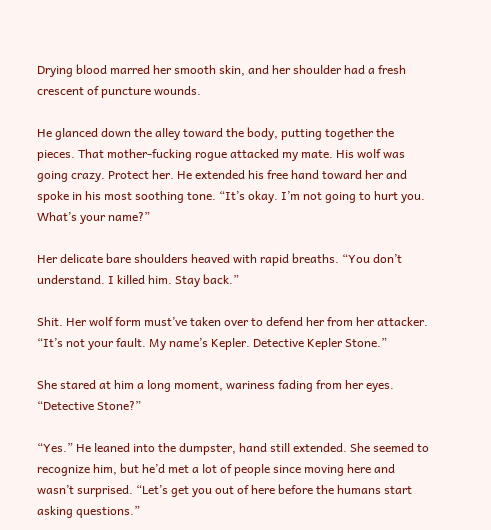Drying blood marred her smooth skin, and her shoulder had a fresh crescent of puncture wounds.

He glanced down the alley toward the body, putting together the pieces. That mother-fucking rogue attacked my mate. His wolf was going crazy. Protect her. He extended his free hand toward her and spoke in his most soothing tone. “It’s okay. I’m not going to hurt you. What’s your name?”

Her delicate bare shoulders heaved with rapid breaths. “You don’t understand. I killed him. Stay back.”

Shit. Her wolf form must’ve taken over to defend her from her attacker. “It’s not your fault. My name’s Kepler. Detective Kepler Stone.”

She stared at him a long moment, wariness fading from her eyes. “Detective Stone?”

“Yes.” He leaned into the dumpster, hand still extended. She seemed to recognize him, but he’d met a lot of people since moving here and wasn’t surprised. “Let’s get you out of here before the humans start asking questions.”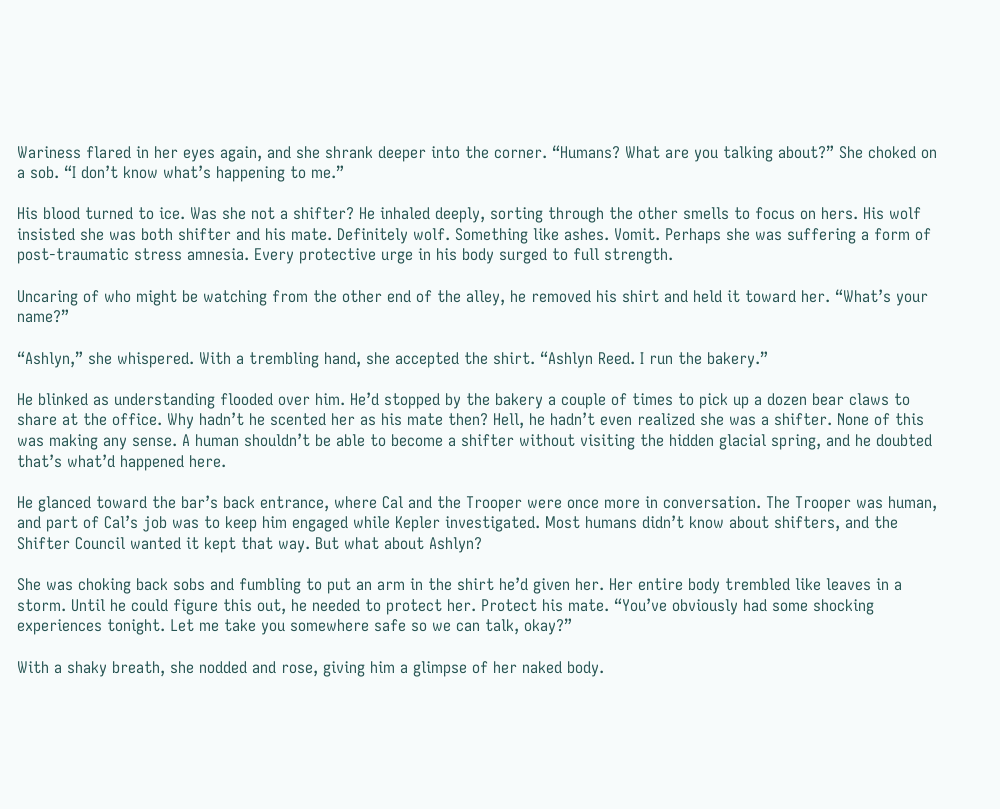Wariness flared in her eyes again, and she shrank deeper into the corner. “Humans? What are you talking about?” She choked on a sob. “I don’t know what’s happening to me.”

His blood turned to ice. Was she not a shifter? He inhaled deeply, sorting through the other smells to focus on hers. His wolf insisted she was both shifter and his mate. Definitely wolf. Something like ashes. Vomit. Perhaps she was suffering a form of post-traumatic stress amnesia. Every protective urge in his body surged to full strength.

Uncaring of who might be watching from the other end of the alley, he removed his shirt and held it toward her. “What’s your name?”

“Ashlyn,” she whispered. With a trembling hand, she accepted the shirt. “Ashlyn Reed. I run the bakery.”

He blinked as understanding flooded over him. He’d stopped by the bakery a couple of times to pick up a dozen bear claws to share at the office. Why hadn’t he scented her as his mate then? Hell, he hadn’t even realized she was a shifter. None of this was making any sense. A human shouldn’t be able to become a shifter without visiting the hidden glacial spring, and he doubted that’s what’d happened here.

He glanced toward the bar’s back entrance, where Cal and the Trooper were once more in conversation. The Trooper was human, and part of Cal’s job was to keep him engaged while Kepler investigated. Most humans didn’t know about shifters, and the Shifter Council wanted it kept that way. But what about Ashlyn?

She was choking back sobs and fumbling to put an arm in the shirt he’d given her. Her entire body trembled like leaves in a storm. Until he could figure this out, he needed to protect her. Protect his mate. “You’ve obviously had some shocking experiences tonight. Let me take you somewhere safe so we can talk, okay?”

With a shaky breath, she nodded and rose, giving him a glimpse of her naked body.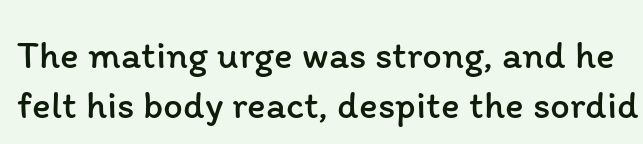The mating urge was strong, and he felt his body react, despite the sordid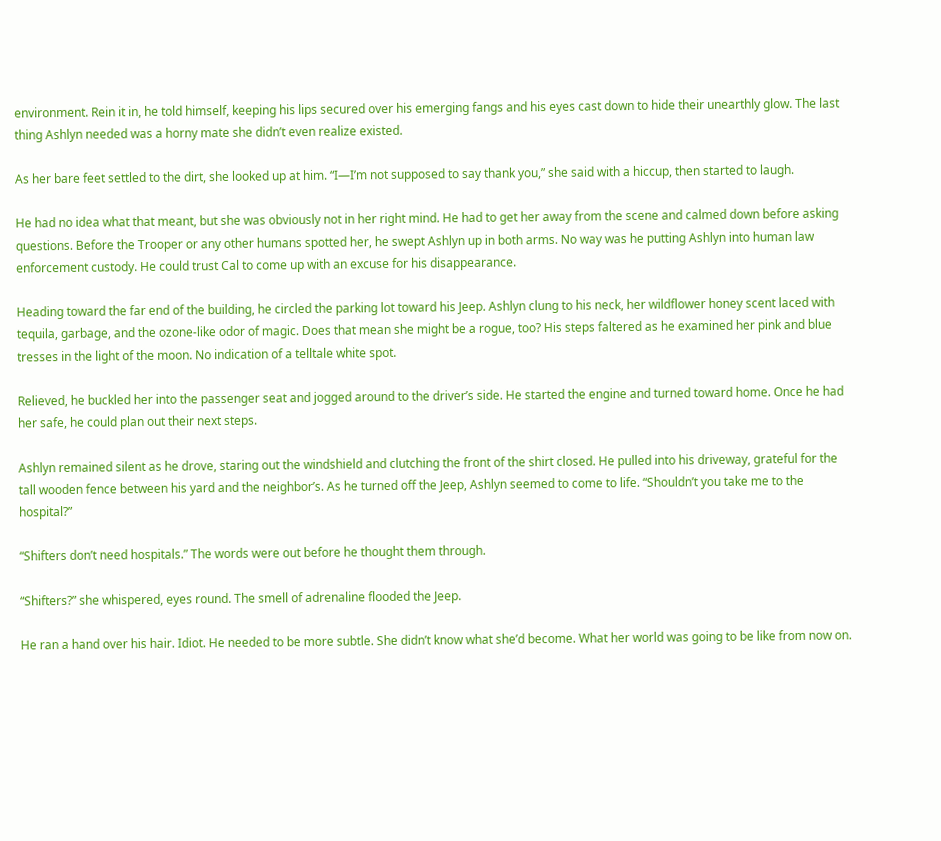environment. Rein it in, he told himself, keeping his lips secured over his emerging fangs and his eyes cast down to hide their unearthly glow. The last thing Ashlyn needed was a horny mate she didn’t even realize existed.

As her bare feet settled to the dirt, she looked up at him. “I—I’m not supposed to say thank you,” she said with a hiccup, then started to laugh.

He had no idea what that meant, but she was obviously not in her right mind. He had to get her away from the scene and calmed down before asking questions. Before the Trooper or any other humans spotted her, he swept Ashlyn up in both arms. No way was he putting Ashlyn into human law enforcement custody. He could trust Cal to come up with an excuse for his disappearance.

Heading toward the far end of the building, he circled the parking lot toward his Jeep. Ashlyn clung to his neck, her wildflower honey scent laced with tequila, garbage, and the ozone-like odor of magic. Does that mean she might be a rogue, too? His steps faltered as he examined her pink and blue tresses in the light of the moon. No indication of a telltale white spot.

Relieved, he buckled her into the passenger seat and jogged around to the driver’s side. He started the engine and turned toward home. Once he had her safe, he could plan out their next steps.

Ashlyn remained silent as he drove, staring out the windshield and clutching the front of the shirt closed. He pulled into his driveway, grateful for the tall wooden fence between his yard and the neighbor’s. As he turned off the Jeep, Ashlyn seemed to come to life. “Shouldn’t you take me to the hospital?”

“Shifters don’t need hospitals.” The words were out before he thought them through.

“Shifters?” she whispered, eyes round. The smell of adrenaline flooded the Jeep.

He ran a hand over his hair. Idiot. He needed to be more subtle. She didn’t know what she’d become. What her world was going to be like from now on.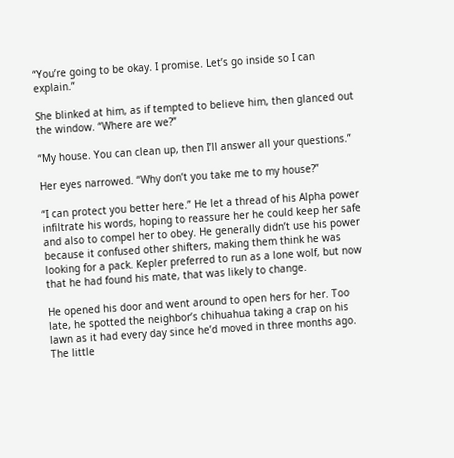“You’re going to be okay. I promise. Let’s go inside so I can explain.”

She blinked at him, as if tempted to believe him, then glanced out the window. “Where are we?”

“My house. You can clean up, then I’ll answer all your questions.”

Her eyes narrowed. “Why don’t you take me to my house?”

“I can protect you better here.” He let a thread of his Alpha power infiltrate his words, hoping to reassure her he could keep her safe and also to compel her to obey. He generally didn’t use his power because it confused other shifters, making them think he was looking for a pack. Kepler preferred to run as a lone wolf, but now that he had found his mate, that was likely to change.

He opened his door and went around to open hers for her. Too late, he spotted the neighbor’s chihuahua taking a crap on his lawn as it had every day since he’d moved in three months ago. The little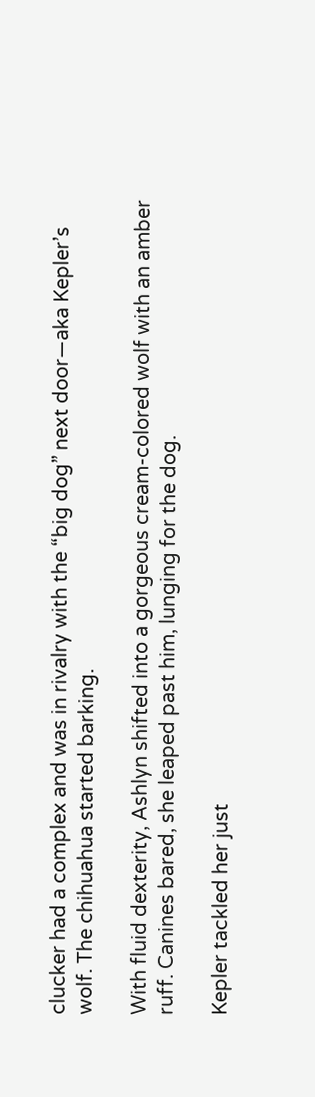clucker had a complex and was in rivalry with the “big dog” next door—aka Kepler’s wolf. The chihuahua started barking.

With fluid dexterity, Ashlyn shifted into a gorgeous cream-colored wolf with an amber ruff. Canines bared, she leaped past him, lunging for the dog.

Kepler tackled her just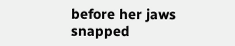before her jaws snapped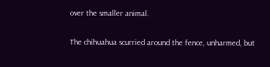over the smaller animal.

The chihuahua scurried around the fence, unharmed, but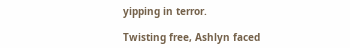yipping in terror.

Twisting free, Ashlyn faced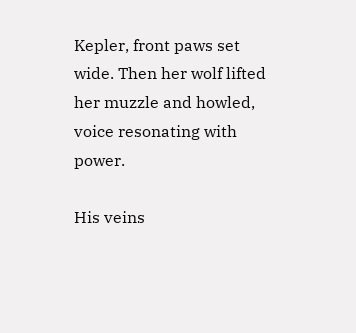Kepler, front paws set wide. Then her wolf lifted her muzzle and howled, voice resonating with power.

His veins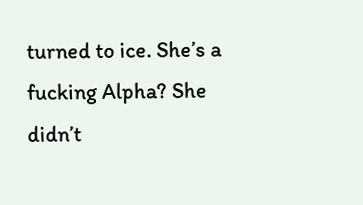turned to ice. She’s a fucking Alpha? She didn’t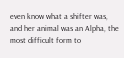even know what a shifter was, and her animal was an Alpha, the most difficult form to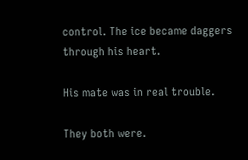control. The ice became daggers through his heart.

His mate was in real trouble.

They both were.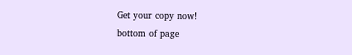Get your copy now!
bottom of page